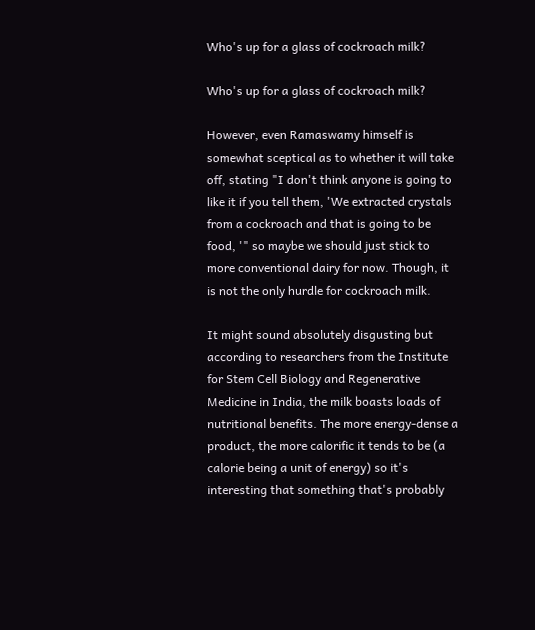Who's up for a glass of cockroach milk?

Who's up for a glass of cockroach milk?

However, even Ramaswamy himself is somewhat sceptical as to whether it will take off, stating "I don't think anyone is going to like it if you tell them, 'We extracted crystals from a cockroach and that is going to be food, '" so maybe we should just stick to more conventional dairy for now. Though, it is not the only hurdle for cockroach milk.

It might sound absolutely disgusting but according to researchers from the Institute for Stem Cell Biology and Regenerative Medicine in India, the milk boasts loads of nutritional benefits. The more energy-dense a product, the more calorific it tends to be (a calorie being a unit of energy) so it's interesting that something that's probably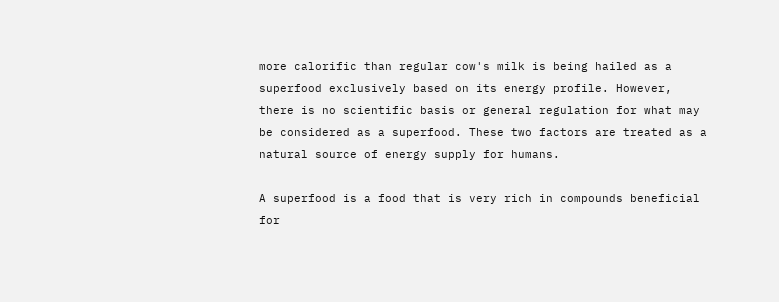more calorific than regular cow's milk is being hailed as a superfood exclusively based on its energy profile. However, there is no scientific basis or general regulation for what may be considered as a superfood. These two factors are treated as a natural source of energy supply for humans.

A superfood is a food that is very rich in compounds beneficial for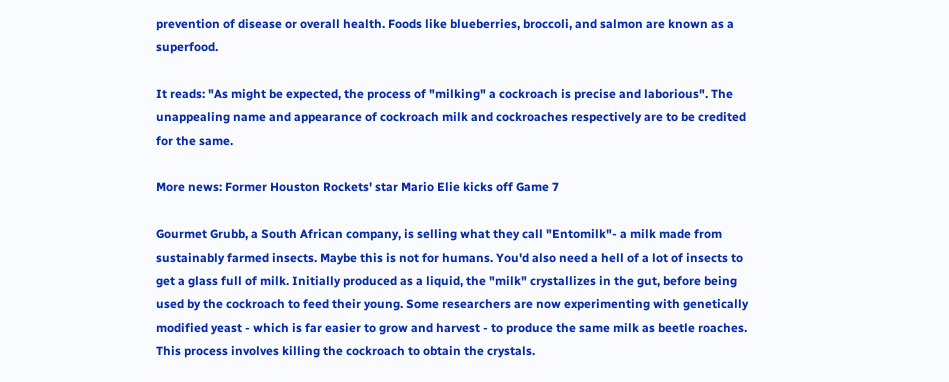prevention of disease or overall health. Foods like blueberries, broccoli, and salmon are known as a superfood.

It reads: "As might be expected, the process of "milking" a cockroach is precise and laborious". The unappealing name and appearance of cockroach milk and cockroaches respectively are to be credited for the same.

More news: Former Houston Rockets' star Mario Elie kicks off Game 7

Gourmet Grubb, a South African company, is selling what they call "Entomilk"- a milk made from sustainably farmed insects. Maybe this is not for humans. You'd also need a hell of a lot of insects to get a glass full of milk. Initially produced as a liquid, the "milk" crystallizes in the gut, before being used by the cockroach to feed their young. Some researchers are now experimenting with genetically modified yeast - which is far easier to grow and harvest - to produce the same milk as beetle roaches. This process involves killing the cockroach to obtain the crystals.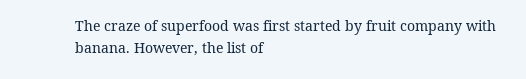The craze of superfood was first started by fruit company with banana. However, the list of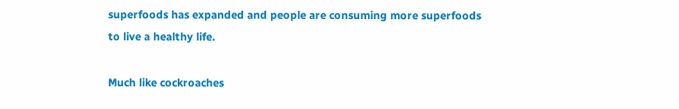superfoods has expanded and people are consuming more superfoods to live a healthy life.

Much like cockroaches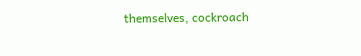themselves, cockroach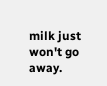milk just won't go away.